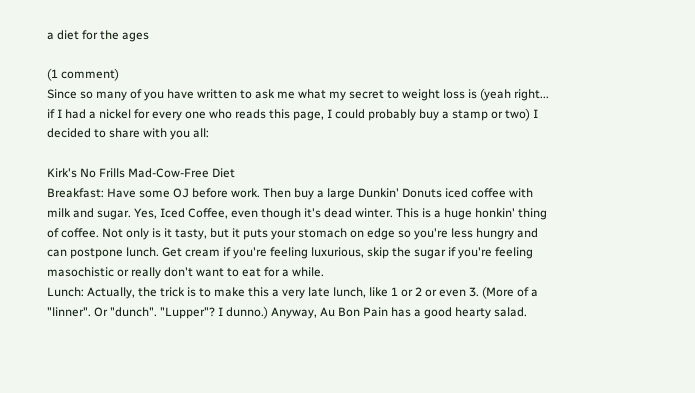a diet for the ages

(1 comment)
Since so many of you have written to ask me what my secret to weight loss is (yeah right... if I had a nickel for every one who reads this page, I could probably buy a stamp or two) I decided to share with you all:

Kirk's No Frills Mad-Cow-Free Diet
Breakfast: Have some OJ before work. Then buy a large Dunkin' Donuts iced coffee with milk and sugar. Yes, Iced Coffee, even though it's dead winter. This is a huge honkin' thing of coffee. Not only is it tasty, but it puts your stomach on edge so you're less hungry and can postpone lunch. Get cream if you're feeling luxurious, skip the sugar if you're feeling masochistic or really don't want to eat for a while.
Lunch: Actually, the trick is to make this a very late lunch, like 1 or 2 or even 3. (More of a "linner". Or "dunch". "Lupper"? I dunno.) Anyway, Au Bon Pain has a good hearty salad.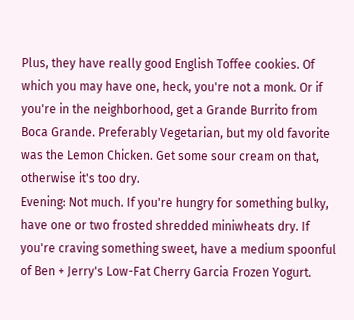Plus, they have really good English Toffee cookies. Of which you may have one, heck, you're not a monk. Or if you're in the neighborhood, get a Grande Burrito from Boca Grande. Preferably Vegetarian, but my old favorite was the Lemon Chicken. Get some sour cream on that, otherwise it's too dry.
Evening: Not much. If you're hungry for something bulky, have one or two frosted shredded miniwheats dry. If you're craving something sweet, have a medium spoonful of Ben + Jerry's Low-Fat Cherry Garcia Frozen Yogurt.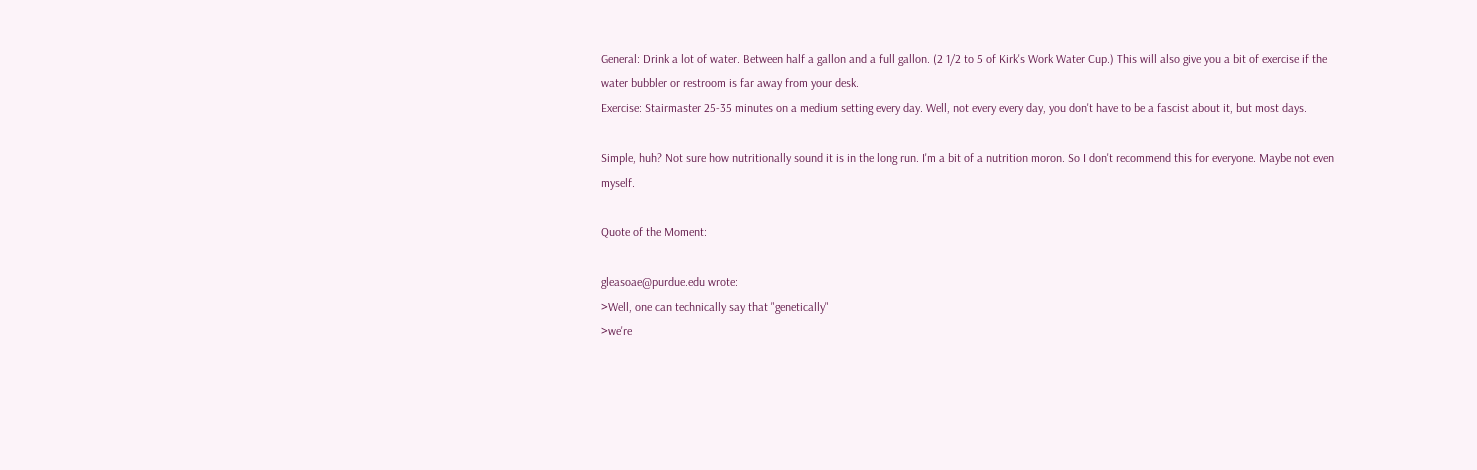General: Drink a lot of water. Between half a gallon and a full gallon. (2 1/2 to 5 of Kirk's Work Water Cup.) This will also give you a bit of exercise if the water bubbler or restroom is far away from your desk.
Exercise: Stairmaster 25-35 minutes on a medium setting every day. Well, not every every day, you don't have to be a fascist about it, but most days.

Simple, huh? Not sure how nutritionally sound it is in the long run. I'm a bit of a nutrition moron. So I don't recommend this for everyone. Maybe not even myself.

Quote of the Moment:

gleasoae@purdue.edu wrote:
>Well, one can technically say that "genetically"
>we're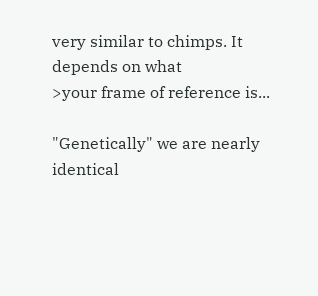very similar to chimps. It depends on what
>your frame of reference is...

"Genetically" we are nearly identical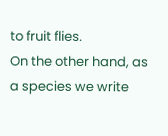to fruit flies.
On the other hand, as a species we write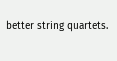better string quartets.